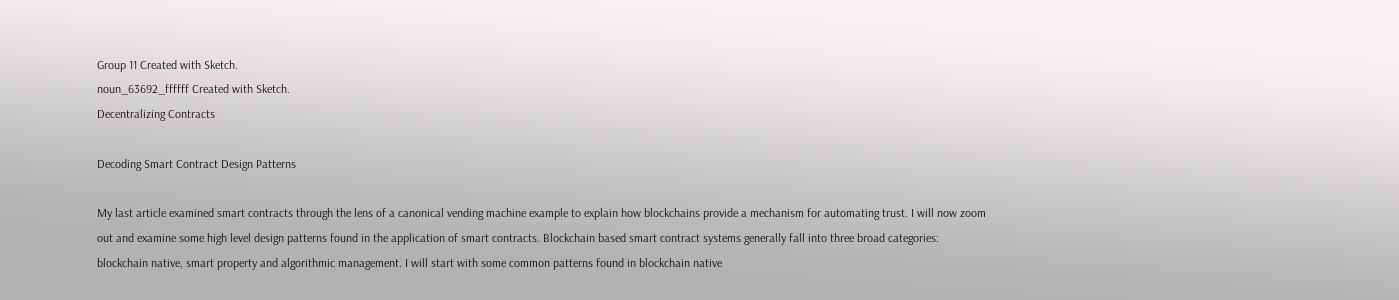Group 11 Created with Sketch.
noun_63692_ffffff Created with Sketch.
Decentralizing Contracts

Decoding Smart Contract Design Patterns

My last article examined smart contracts through the lens of a canonical vending machine example to explain how blockchains provide a mechanism for automating trust. I will now zoom out and examine some high level design patterns found in the application of smart contracts. Blockchain based smart contract systems generally fall into three broad categories: blockchain native, smart property and algorithmic management. I will start with some common patterns found in blockchain native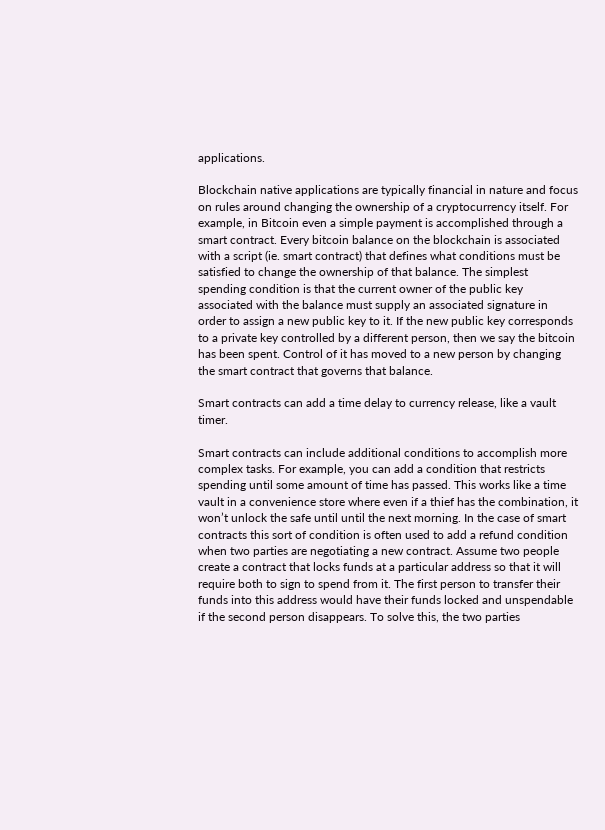applications.

Blockchain native applications are typically financial in nature and focus on rules around changing the ownership of a cryptocurrency itself. For example, in Bitcoin even a simple payment is accomplished through a smart contract. Every bitcoin balance on the blockchain is associated with a script (ie. smart contract) that defines what conditions must be satisfied to change the ownership of that balance. The simplest spending condition is that the current owner of the public key associated with the balance must supply an associated signature in order to assign a new public key to it. If the new public key corresponds to a private key controlled by a different person, then we say the bitcoin has been spent. Control of it has moved to a new person by changing the smart contract that governs that balance.

Smart contracts can add a time delay to currency release, like a vault timer.

Smart contracts can include additional conditions to accomplish more complex tasks. For example, you can add a condition that restricts spending until some amount of time has passed. This works like a time vault in a convenience store where even if a thief has the combination, it won’t unlock the safe until until the next morning. In the case of smart contracts this sort of condition is often used to add a refund condition when two parties are negotiating a new contract. Assume two people create a contract that locks funds at a particular address so that it will require both to sign to spend from it. The first person to transfer their funds into this address would have their funds locked and unspendable if the second person disappears. To solve this, the two parties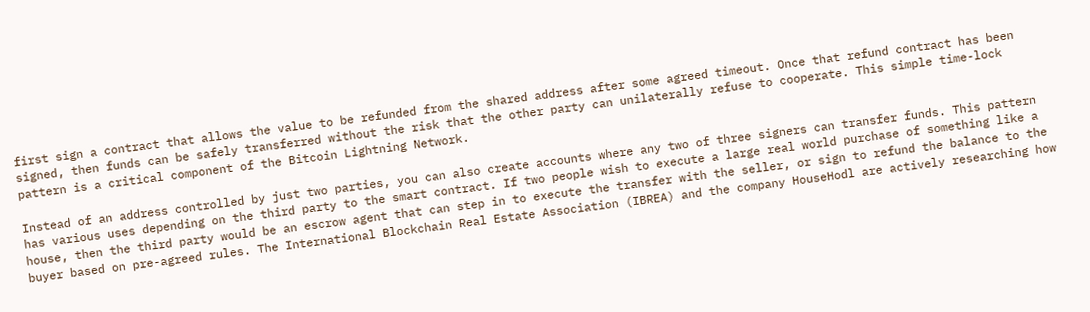first sign a contract that allows the value to be refunded from the shared address after some agreed timeout. Once that refund contract has been signed, then funds can be safely transferred without the risk that the other party can unilaterally refuse to cooperate. This simple time-lock pattern is a critical component of the Bitcoin Lightning Network.

Instead of an address controlled by just two parties, you can also create accounts where any two of three signers can transfer funds. This pattern has various uses depending on the third party to the smart contract. If two people wish to execute a large real world purchase of something like a house, then the third party would be an escrow agent that can step in to execute the transfer with the seller, or sign to refund the balance to the buyer based on pre-agreed rules. The International Blockchain Real Estate Association (IBREA) and the company HouseHodl are actively researching how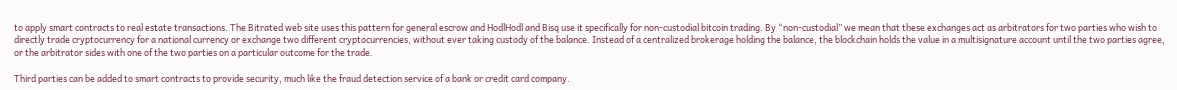to apply smart contracts to real estate transactions. The Bitrated web site uses this pattern for general escrow and HodlHodl and Bisq use it specifically for non-custodial bitcoin trading. By “non-custodial” we mean that these exchanges act as arbitrators for two parties who wish to directly trade cryptocurrency for a national currency or exchange two different cryptocurrencies, without ever taking custody of the balance. Instead of a centralized brokerage holding the balance, the blockchain holds the value in a multisignature account until the two parties agree, or the arbitrator sides with one of the two parties on a particular outcome for the trade.

Third parties can be added to smart contracts to provide security, much like the fraud detection service of a bank or credit card company.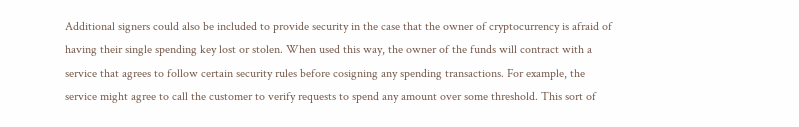Additional signers could also be included to provide security in the case that the owner of cryptocurrency is afraid of having their single spending key lost or stolen. When used this way, the owner of the funds will contract with a service that agrees to follow certain security rules before cosigning any spending transactions. For example, the service might agree to call the customer to verify requests to spend any amount over some threshold. This sort of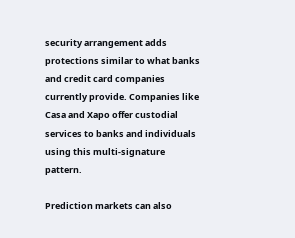security arrangement adds protections similar to what banks and credit card companies currently provide. Companies like Casa and Xapo offer custodial services to banks and individuals using this multi-signature pattern.

Prediction markets can also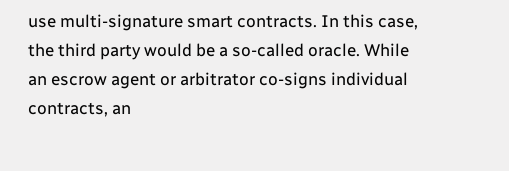use multi-signature smart contracts. In this case, the third party would be a so-called oracle. While an escrow agent or arbitrator co-signs individual contracts, an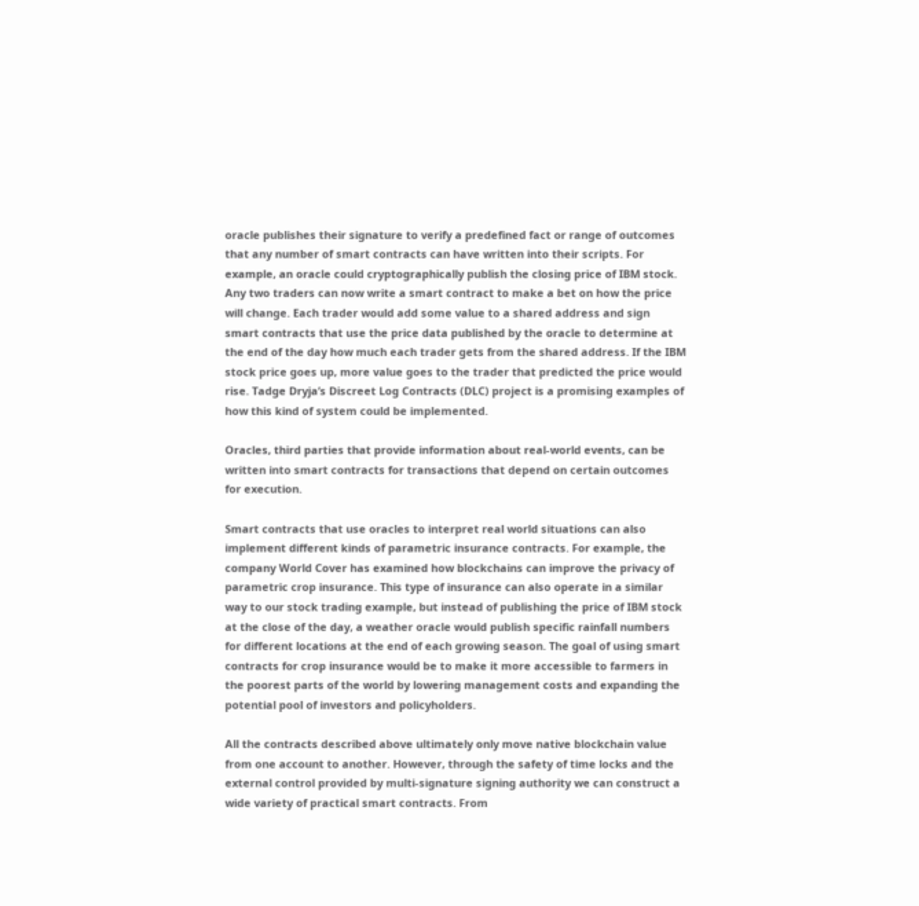oracle publishes their signature to verify a predefined fact or range of outcomes that any number of smart contracts can have written into their scripts. For example, an oracle could cryptographically publish the closing price of IBM stock. Any two traders can now write a smart contract to make a bet on how the price will change. Each trader would add some value to a shared address and sign smart contracts that use the price data published by the oracle to determine at the end of the day how much each trader gets from the shared address. If the IBM stock price goes up, more value goes to the trader that predicted the price would rise. Tadge Dryja’s Discreet Log Contracts (DLC) project is a promising examples of how this kind of system could be implemented.

Oracles, third parties that provide information about real-world events, can be written into smart contracts for transactions that depend on certain outcomes for execution.

Smart contracts that use oracles to interpret real world situations can also implement different kinds of parametric insurance contracts. For example, the company World Cover has examined how blockchains can improve the privacy of parametric crop insurance. This type of insurance can also operate in a similar way to our stock trading example, but instead of publishing the price of IBM stock at the close of the day, a weather oracle would publish specific rainfall numbers for different locations at the end of each growing season. The goal of using smart contracts for crop insurance would be to make it more accessible to farmers in the poorest parts of the world by lowering management costs and expanding the potential pool of investors and policyholders.

All the contracts described above ultimately only move native blockchain value from one account to another. However, through the safety of time locks and the external control provided by multi-signature signing authority we can construct a wide variety of practical smart contracts. From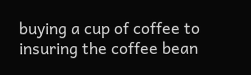buying a cup of coffee to insuring the coffee bean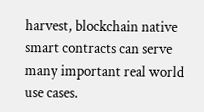harvest, blockchain native smart contracts can serve many important real world use cases.